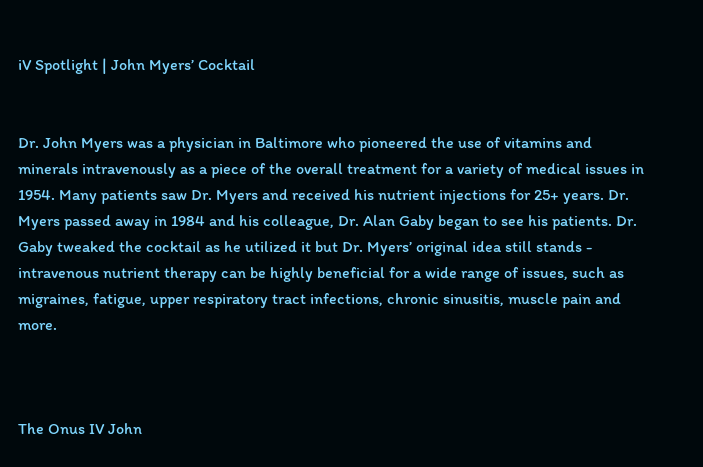iV Spotlight | John Myers’ Cocktail


Dr. John Myers was a physician in Baltimore who pioneered the use of vitamins and minerals intravenously as a piece of the overall treatment for a variety of medical issues in 1954. Many patients saw Dr. Myers and received his nutrient injections for 25+ years. Dr. Myers passed away in 1984 and his colleague, Dr. Alan Gaby began to see his patients. Dr. Gaby tweaked the cocktail as he utilized it but Dr. Myers’ original idea still stands - intravenous nutrient therapy can be highly beneficial for a wide range of issues, such as migraines, fatigue, upper respiratory tract infections, chronic sinusitis, muscle pain and more.



The Onus IV John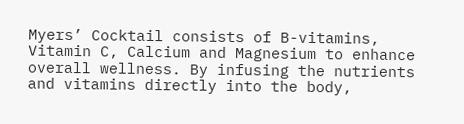Myers’ Cocktail consists of B-vitamins, Vitamin C, Calcium and Magnesium to enhance overall wellness. By infusing the nutrients and vitamins directly into the body,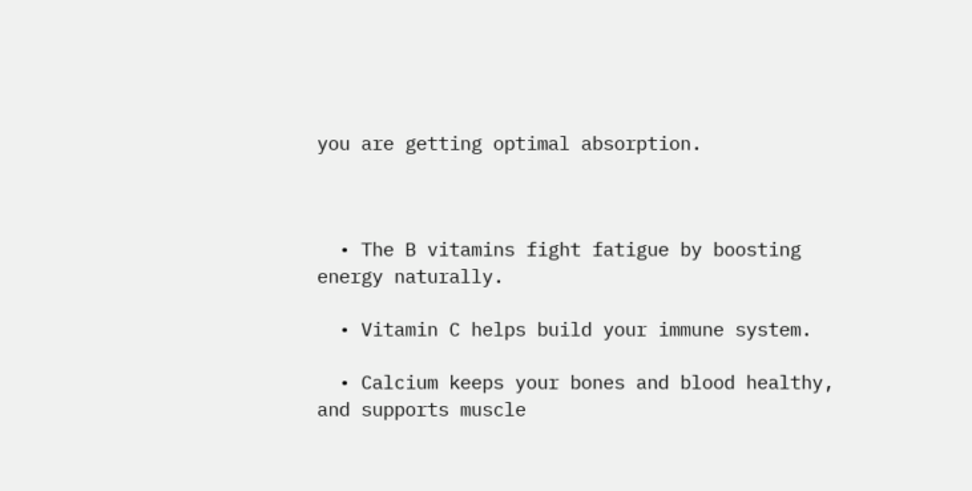you are getting optimal absorption.



  • The B vitamins fight fatigue by boosting energy naturally.

  • Vitamin C helps build your immune system.

  • Calcium keeps your bones and blood healthy, and supports muscle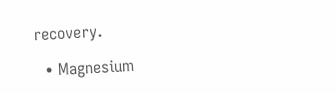recovery.

  • Magnesium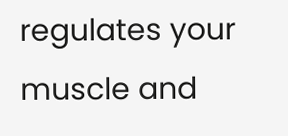regulates your muscle and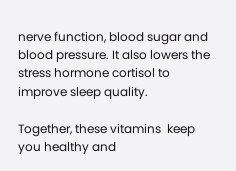nerve function, blood sugar and blood pressure. It also lowers the stress hormone cortisol to improve sleep quality.

Together, these vitamins  keep you healthy and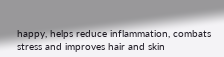happy, helps reduce inflammation, combats stress and improves hair and skin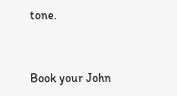tone.


Book your John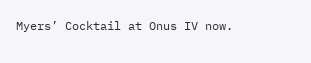Myers’ Cocktail at Onus IV now.